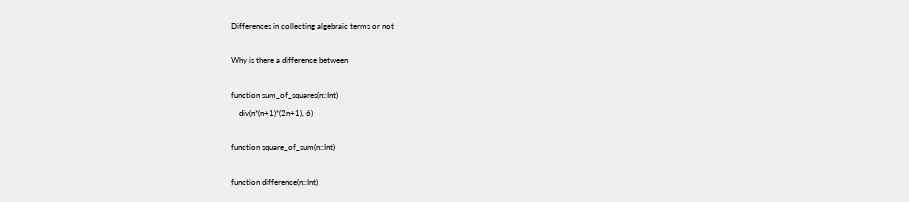Differences in collecting algebraic terms or not

Why is there a difference between

function sum_of_squares(n::Int)
    div(n*(n+1)*(2n+1), 6)

function square_of_sum(n::Int)

function difference(n::Int)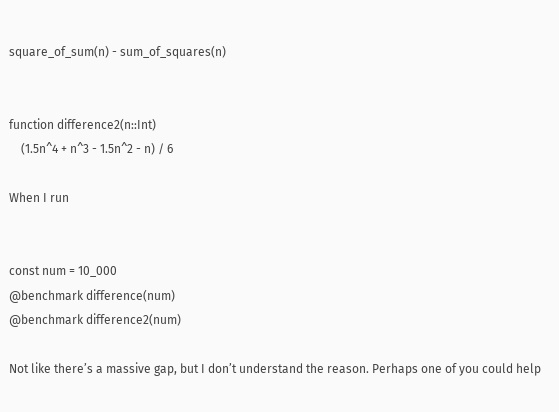square_of_sum(n) - sum_of_squares(n)


function difference2(n::Int)
    (1.5n^4 + n^3 - 1.5n^2 - n) / 6

When I run


const num = 10_000
@benchmark difference(num)
@benchmark difference2(num)

Not like there’s a massive gap, but I don’t understand the reason. Perhaps one of you could help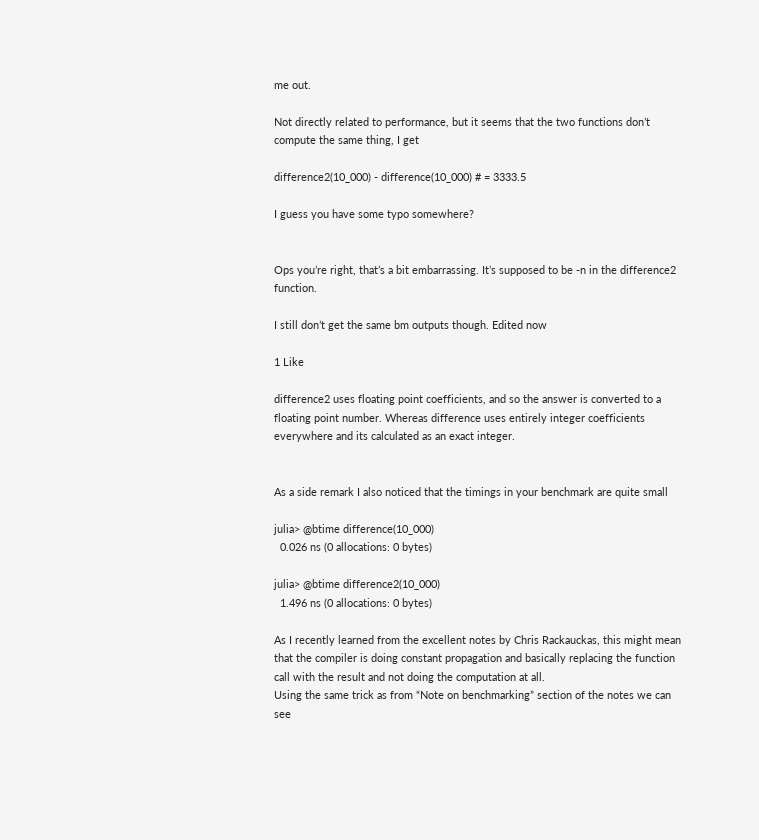me out.

Not directly related to performance, but it seems that the two functions don’t compute the same thing, I get

difference2(10_000) - difference(10_000) # = 3333.5

I guess you have some typo somewhere?


Ops you’re right, that’s a bit embarrassing. It’s supposed to be -n in the difference2 function.

I still don’t get the same bm outputs though. Edited now

1 Like

difference2 uses floating point coefficients, and so the answer is converted to a floating point number. Whereas difference uses entirely integer coefficients everywhere and its calculated as an exact integer.


As a side remark I also noticed that the timings in your benchmark are quite small

julia> @btime difference(10_000)
  0.026 ns (0 allocations: 0 bytes)

julia> @btime difference2(10_000)
  1.496 ns (0 allocations: 0 bytes)

As I recently learned from the excellent notes by Chris Rackauckas, this might mean that the compiler is doing constant propagation and basically replacing the function call with the result and not doing the computation at all.
Using the same trick as from “Note on benchmarking” section of the notes we can see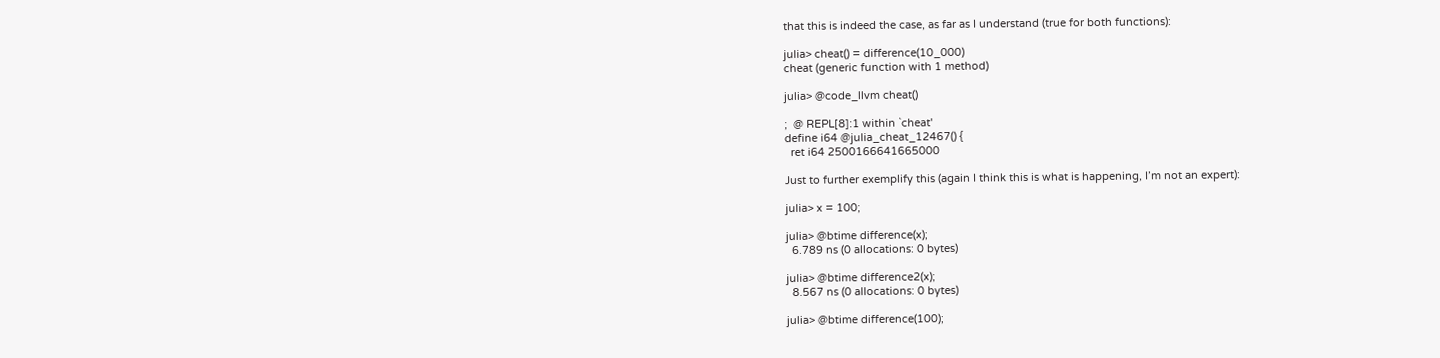that this is indeed the case, as far as I understand (true for both functions):

julia> cheat() = difference(10_000)
cheat (generic function with 1 method)

julia> @code_llvm cheat()

;  @ REPL[8]:1 within `cheat'
define i64 @julia_cheat_12467() {
  ret i64 2500166641665000

Just to further exemplify this (again I think this is what is happening, I’m not an expert):

julia> x = 100;

julia> @btime difference(x);
  6.789 ns (0 allocations: 0 bytes)

julia> @btime difference2(x);
  8.567 ns (0 allocations: 0 bytes)

julia> @btime difference(100);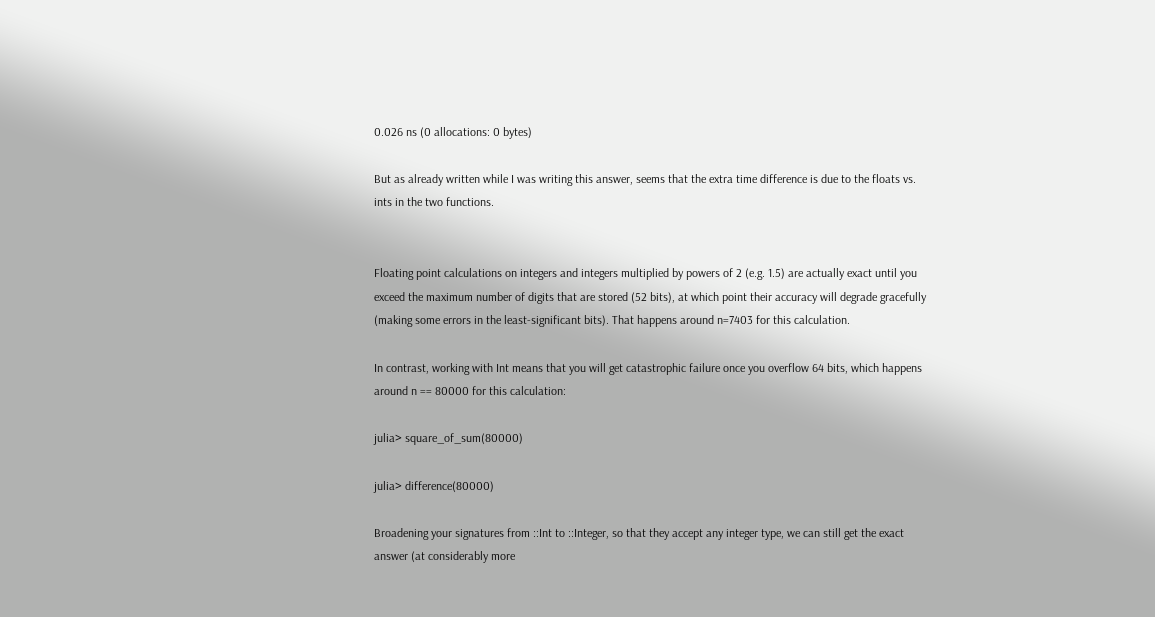0.026 ns (0 allocations: 0 bytes)

But as already written while I was writing this answer, seems that the extra time difference is due to the floats vs. ints in the two functions.


Floating point calculations on integers and integers multiplied by powers of 2 (e.g. 1.5) are actually exact until you exceed the maximum number of digits that are stored (52 bits), at which point their accuracy will degrade gracefully (making some errors in the least-significant bits). That happens around n=7403 for this calculation.

In contrast, working with Int means that you will get catastrophic failure once you overflow 64 bits, which happens around n == 80000 for this calculation:

julia> square_of_sum(80000)

julia> difference(80000)

Broadening your signatures from ::Int to ::Integer, so that they accept any integer type, we can still get the exact answer (at considerably more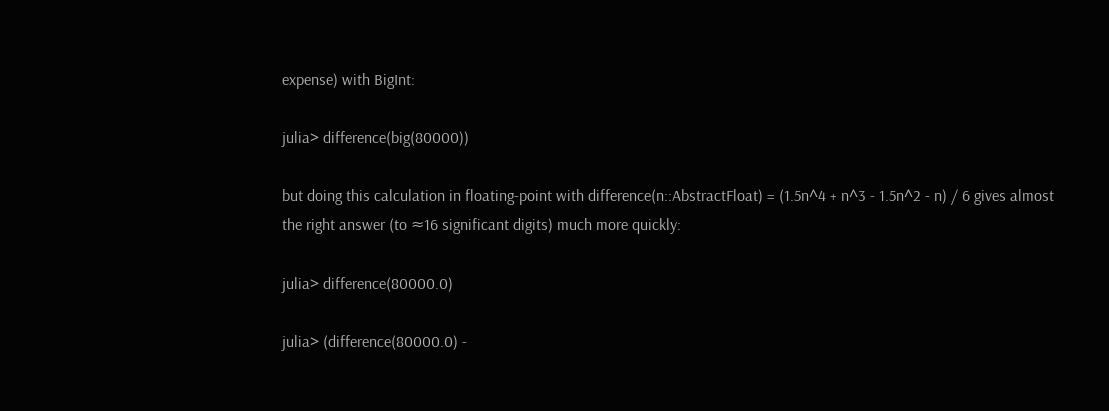expense) with BigInt:

julia> difference(big(80000))

but doing this calculation in floating-point with difference(n::AbstractFloat) = (1.5n^4 + n^3 - 1.5n^2 - n) / 6 gives almost the right answer (to ≈16 significant digits) much more quickly:

julia> difference(80000.0)

julia> (difference(80000.0) -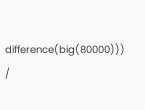difference(big(80000))) /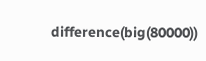difference(big(80000))